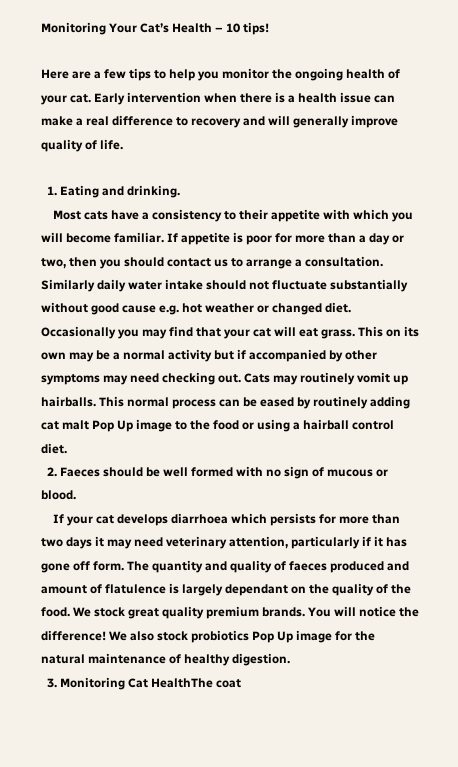Monitoring Your Cat’s Health – 10 tips!

Here are a few tips to help you monitor the ongoing health of your cat. Early intervention when there is a health issue can make a real difference to recovery and will generally improve quality of life.

  1. Eating and drinking.
    Most cats have a consistency to their appetite with which you will become familiar. If appetite is poor for more than a day or two, then you should contact us to arrange a consultation. Similarly daily water intake should not fluctuate substantially without good cause e.g. hot weather or changed diet. Occasionally you may find that your cat will eat grass. This on its own may be a normal activity but if accompanied by other symptoms may need checking out. Cats may routinely vomit up hairballs. This normal process can be eased by routinely adding cat malt Pop Up image to the food or using a hairball control diet.
  2. Faeces should be well formed with no sign of mucous or blood.
    If your cat develops diarrhoea which persists for more than two days it may need veterinary attention, particularly if it has gone off form. The quantity and quality of faeces produced and amount of flatulence is largely dependant on the quality of the food. We stock great quality premium brands. You will notice the difference! We also stock probiotics Pop Up image for the natural maintenance of healthy digestion.
  3. Monitoring Cat HealthThe coat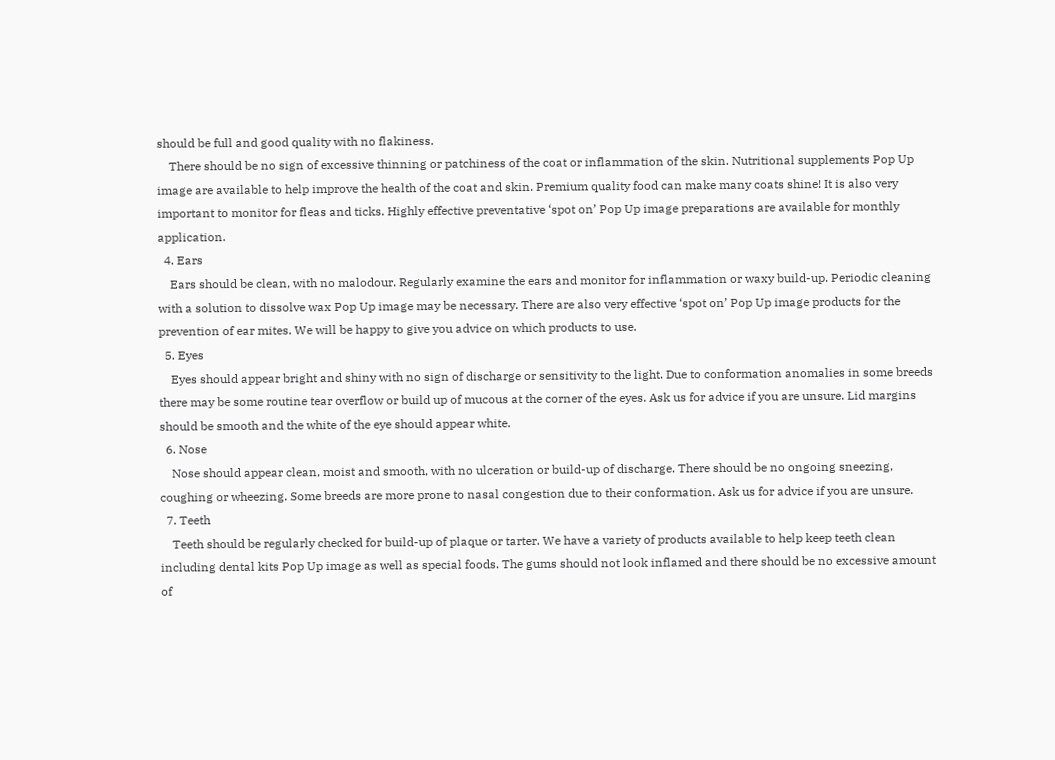should be full and good quality with no flakiness.
    There should be no sign of excessive thinning or patchiness of the coat or inflammation of the skin. Nutritional supplements Pop Up image are available to help improve the health of the coat and skin. Premium quality food can make many coats shine! It is also very important to monitor for fleas and ticks. Highly effective preventative ‘spot on’ Pop Up image preparations are available for monthly application.
  4. Ears
    Ears should be clean, with no malodour. Regularly examine the ears and monitor for inflammation or waxy build-up. Periodic cleaning with a solution to dissolve wax Pop Up image may be necessary. There are also very effective ‘spot on’ Pop Up image products for the prevention of ear mites. We will be happy to give you advice on which products to use.
  5. Eyes
    Eyes should appear bright and shiny with no sign of discharge or sensitivity to the light. Due to conformation anomalies in some breeds there may be some routine tear overflow or build up of mucous at the corner of the eyes. Ask us for advice if you are unsure. Lid margins should be smooth and the white of the eye should appear white.
  6. Nose
    Nose should appear clean, moist and smooth, with no ulceration or build-up of discharge. There should be no ongoing sneezing, coughing or wheezing. Some breeds are more prone to nasal congestion due to their conformation. Ask us for advice if you are unsure.
  7. Teeth
    Teeth should be regularly checked for build-up of plaque or tarter. We have a variety of products available to help keep teeth clean including dental kits Pop Up image as well as special foods. The gums should not look inflamed and there should be no excessive amount of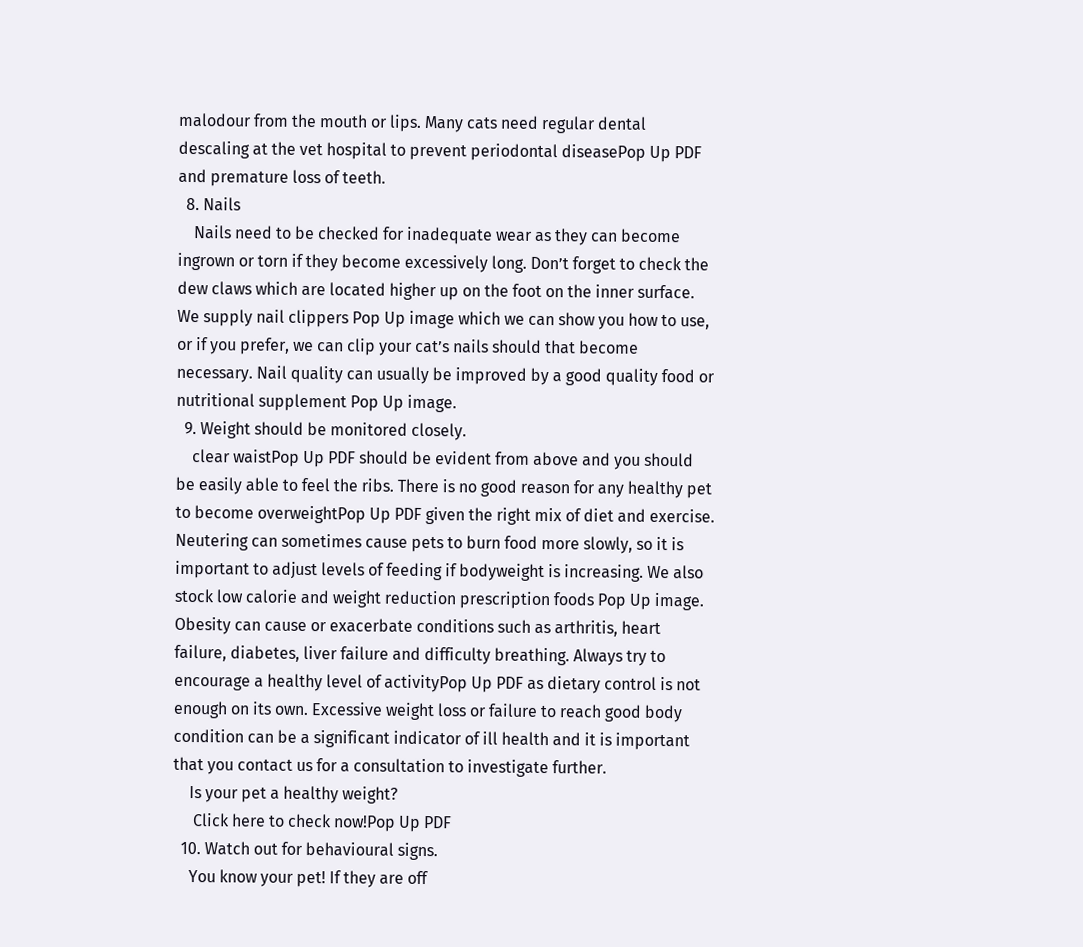malodour from the mouth or lips. Many cats need regular dental descaling at the vet hospital to prevent periodontal diseasePop Up PDF and premature loss of teeth.
  8. Nails
    Nails need to be checked for inadequate wear as they can become ingrown or torn if they become excessively long. Don’t forget to check the dew claws which are located higher up on the foot on the inner surface. We supply nail clippers Pop Up image which we can show you how to use, or if you prefer, we can clip your cat’s nails should that become necessary. Nail quality can usually be improved by a good quality food or nutritional supplement Pop Up image.
  9. Weight should be monitored closely.
    clear waistPop Up PDF should be evident from above and you should be easily able to feel the ribs. There is no good reason for any healthy pet to become overweightPop Up PDF given the right mix of diet and exercise. Neutering can sometimes cause pets to burn food more slowly, so it is important to adjust levels of feeding if bodyweight is increasing. We also stock low calorie and weight reduction prescription foods Pop Up image. Obesity can cause or exacerbate conditions such as arthritis, heart failure, diabetes, liver failure and difficulty breathing. Always try to encourage a healthy level of activityPop Up PDF as dietary control is not enough on its own. Excessive weight loss or failure to reach good body condition can be a significant indicator of ill health and it is important that you contact us for a consultation to investigate further.
    Is your pet a healthy weight?
     Click here to check now!Pop Up PDF
  10. Watch out for behavioural signs.
    You know your pet! If they are off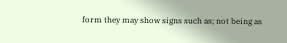form they may show signs such as; not being as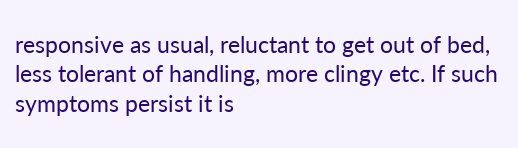responsive as usual, reluctant to get out of bed, less tolerant of handling, more clingy etc. If such symptoms persist it is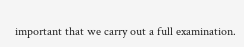important that we carry out a full examination.